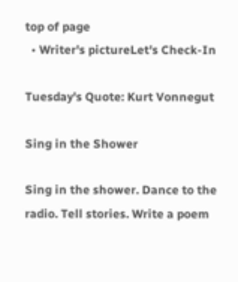top of page
  • Writer's pictureLet's Check-In

Tuesday's Quote: Kurt Vonnegut

Sing in the Shower

Sing in the shower. Dance to the radio. Tell stories. Write a poem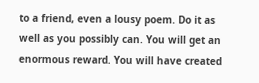to a friend, even a lousy poem. Do it as well as you possibly can. You will get an enormous reward. You will have created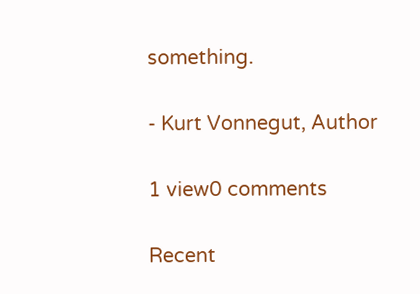something.

- Kurt Vonnegut, Author

1 view0 comments

Recent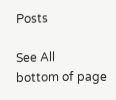Posts

See All
bottom of page